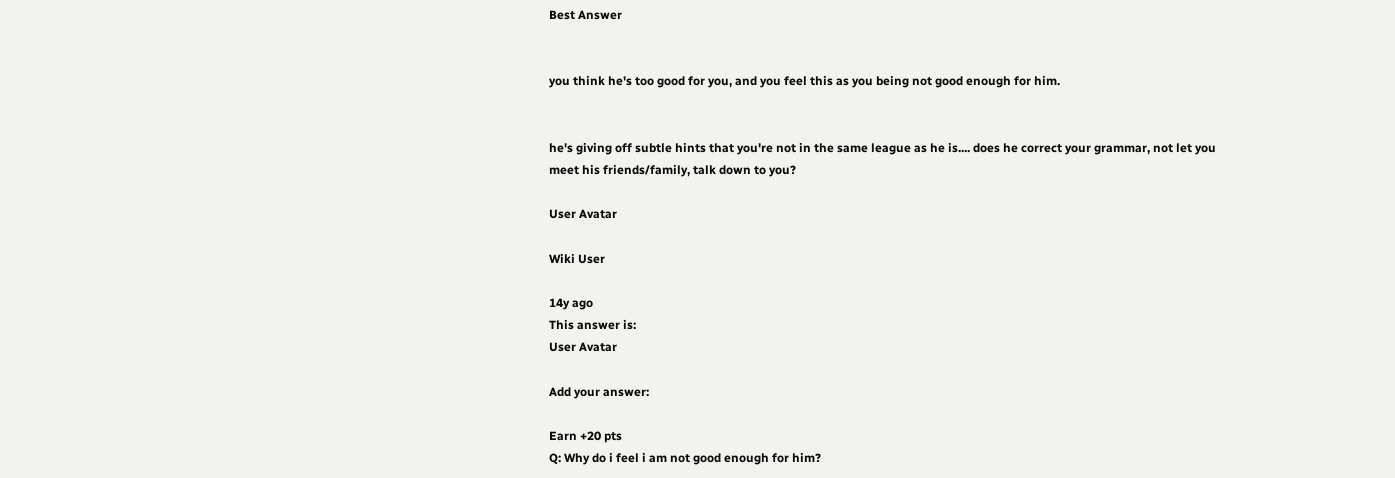Best Answer


you think he's too good for you, and you feel this as you being not good enough for him.


he's giving off subtle hints that you're not in the same league as he is.... does he correct your grammar, not let you meet his friends/family, talk down to you?

User Avatar

Wiki User

14y ago
This answer is:
User Avatar

Add your answer:

Earn +20 pts
Q: Why do i feel i am not good enough for him?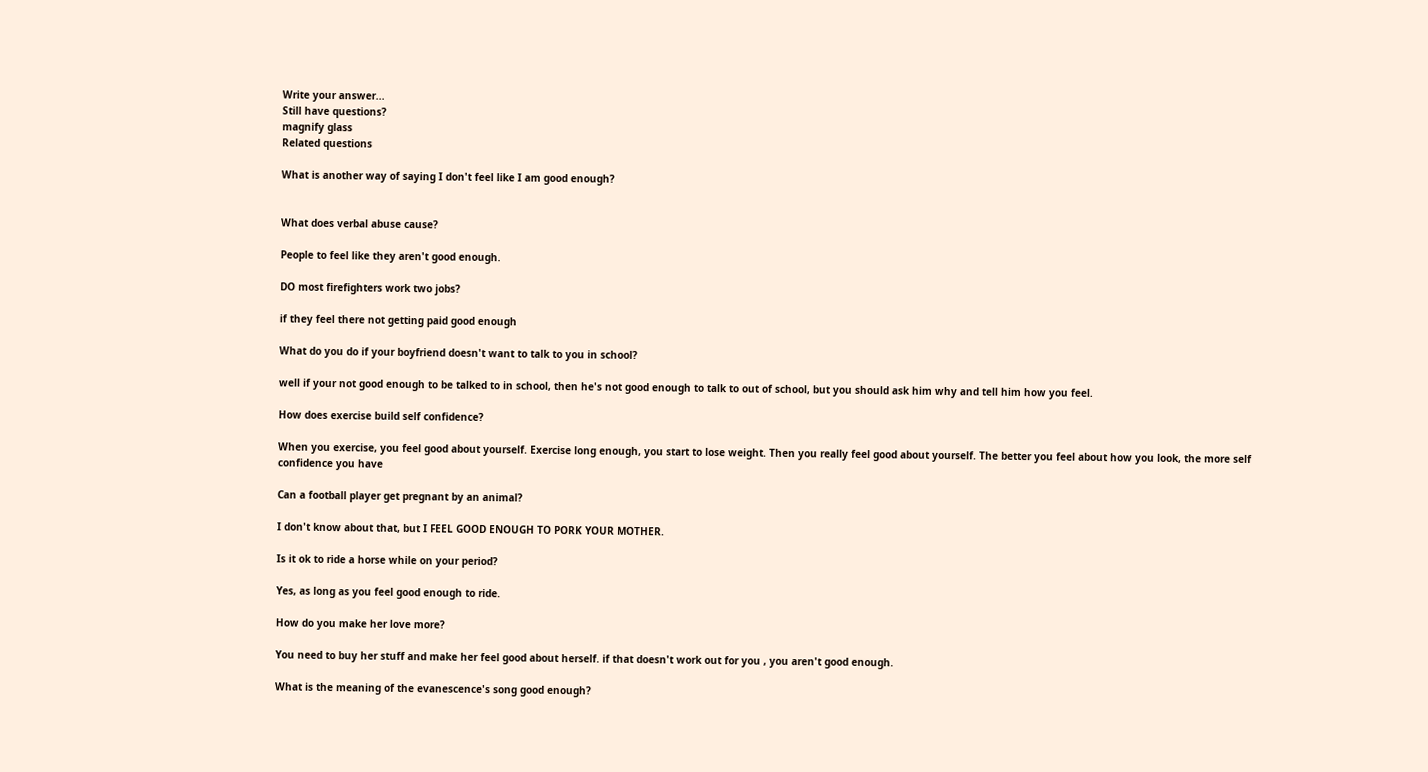Write your answer...
Still have questions?
magnify glass
Related questions

What is another way of saying I don't feel like I am good enough?


What does verbal abuse cause?

People to feel like they aren't good enough.

DO most firefighters work two jobs?

if they feel there not getting paid good enough

What do you do if your boyfriend doesn't want to talk to you in school?

well if your not good enough to be talked to in school, then he's not good enough to talk to out of school, but you should ask him why and tell him how you feel.

How does exercise build self confidence?

When you exercise, you feel good about yourself. Exercise long enough, you start to lose weight. Then you really feel good about yourself. The better you feel about how you look, the more self confidence you have

Can a football player get pregnant by an animal?

I don't know about that, but I FEEL GOOD ENOUGH TO PORK YOUR MOTHER.

Is it ok to ride a horse while on your period?

Yes, as long as you feel good enough to ride.

How do you make her love more?

You need to buy her stuff and make her feel good about herself. if that doesn't work out for you , you aren't good enough.

What is the meaning of the evanescence's song good enough?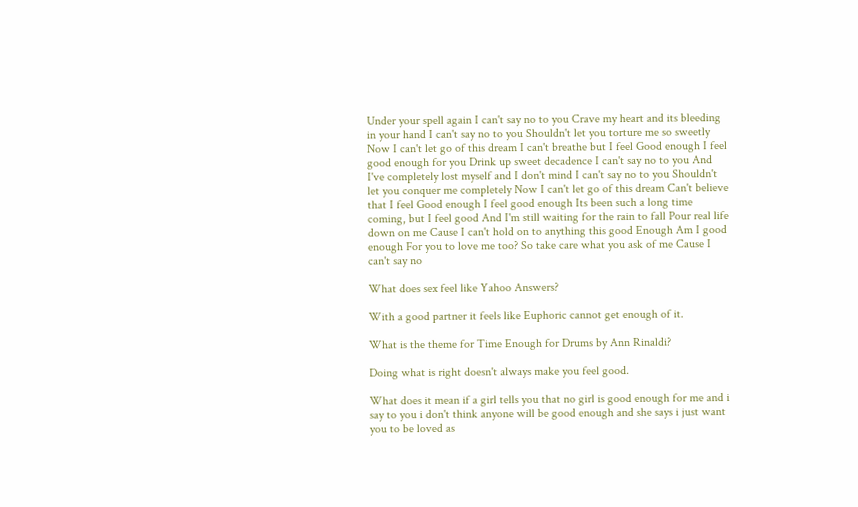Under your spell again I can't say no to you Crave my heart and its bleeding in your hand I can't say no to you Shouldn't let you torture me so sweetly Now I can't let go of this dream I can't breathe but I feel Good enough I feel good enough for you Drink up sweet decadence I can't say no to you And I've completely lost myself and I don't mind I can't say no to you Shouldn't let you conquer me completely Now I can't let go of this dream Can't believe that I feel Good enough I feel good enough Its been such a long time coming, but I feel good And I'm still waiting for the rain to fall Pour real life down on me Cause I can't hold on to anything this good Enough Am I good enough For you to love me too? So take care what you ask of me Cause I can't say no

What does sex feel like Yahoo Answers?

With a good partner it feels like Euphoric cannot get enough of it.

What is the theme for Time Enough for Drums by Ann Rinaldi?

Doing what is right doesn't always make you feel good.

What does it mean if a girl tells you that no girl is good enough for me and i say to you i don't think anyone will be good enough and she says i just want you to be loved as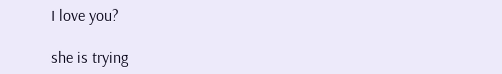I love you?

she is trying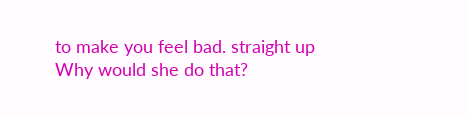to make you feel bad. straight up Why would she do that?